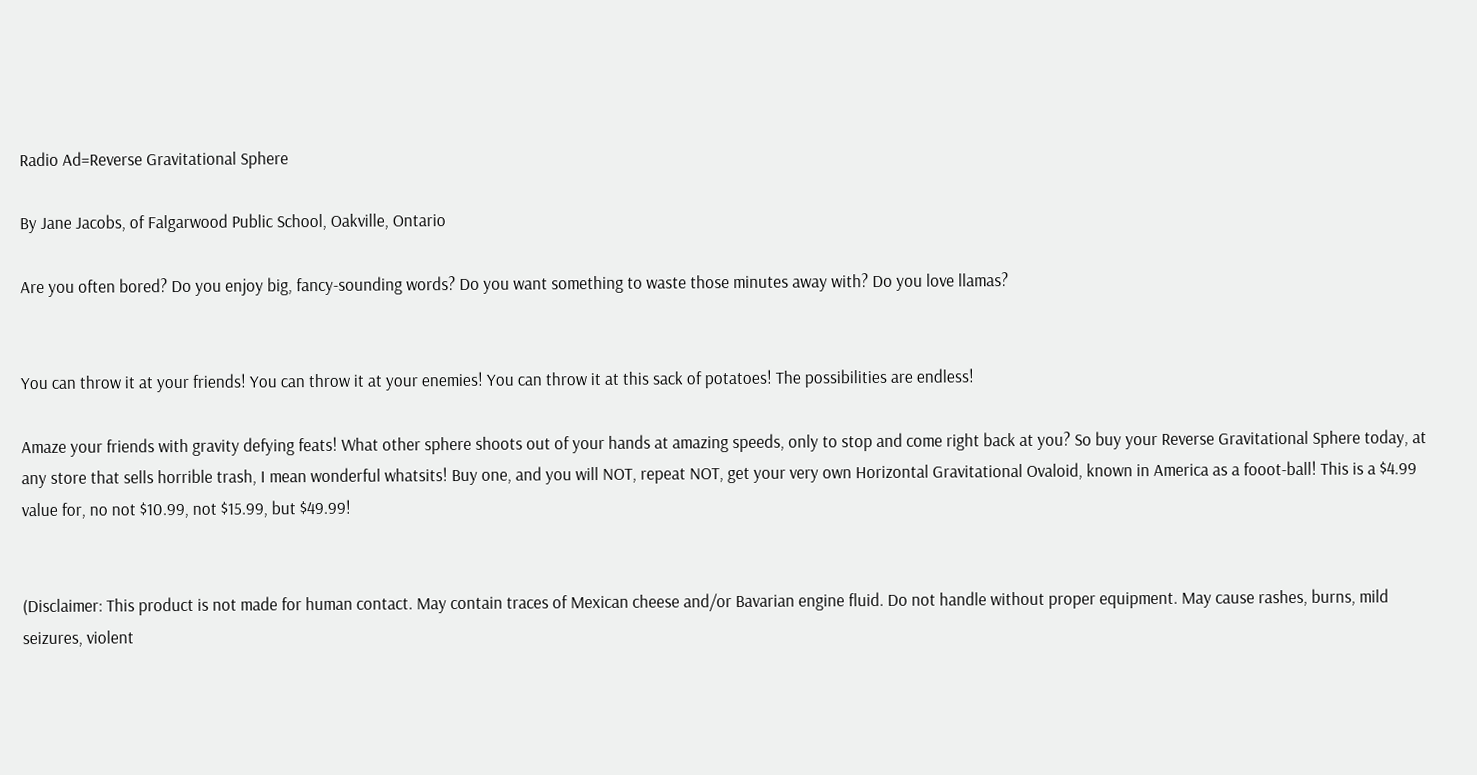Radio Ad=Reverse Gravitational Sphere

By Jane Jacobs, of Falgarwood Public School, Oakville, Ontario

Are you often bored? Do you enjoy big, fancy-sounding words? Do you want something to waste those minutes away with? Do you love llamas?


You can throw it at your friends! You can throw it at your enemies! You can throw it at this sack of potatoes! The possibilities are endless!

Amaze your friends with gravity defying feats! What other sphere shoots out of your hands at amazing speeds, only to stop and come right back at you? So buy your Reverse Gravitational Sphere today, at any store that sells horrible trash, I mean wonderful whatsits! Buy one, and you will NOT, repeat NOT, get your very own Horizontal Gravitational Ovaloid, known in America as a fooot-ball! This is a $4.99 value for, no not $10.99, not $15.99, but $49.99!


(Disclaimer: This product is not made for human contact. May contain traces of Mexican cheese and/or Bavarian engine fluid. Do not handle without proper equipment. May cause rashes, burns, mild seizures, violent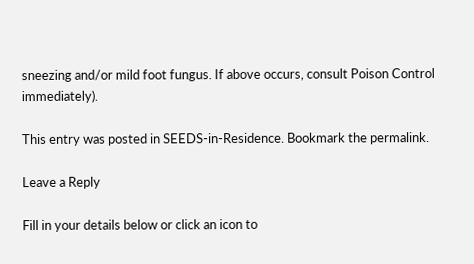sneezing and/or mild foot fungus. If above occurs, consult Poison Control immediately).

This entry was posted in SEEDS-in-Residence. Bookmark the permalink.

Leave a Reply

Fill in your details below or click an icon to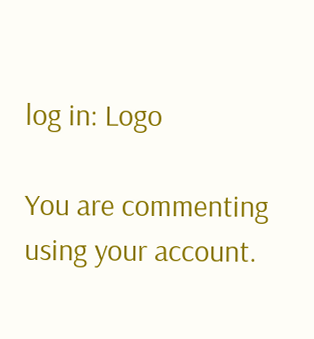log in: Logo

You are commenting using your account.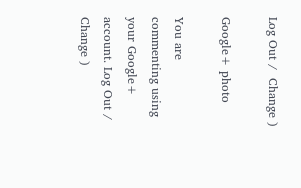Log Out /  Change )

Google+ photo

You are commenting using your Google+ account. Log Out /  Change )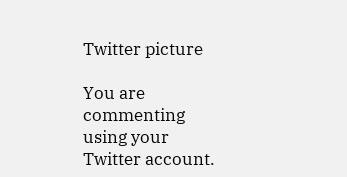Twitter picture

You are commenting using your Twitter account.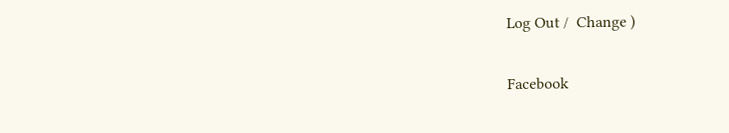Log Out /  Change )

Facebook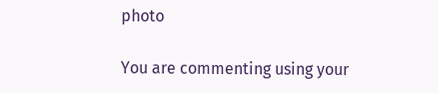photo

You are commenting using your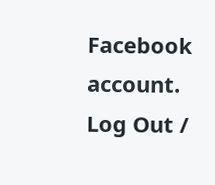Facebook account. Log Out /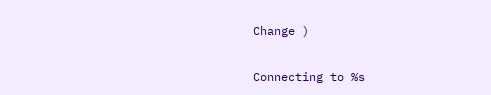Change )


Connecting to %s